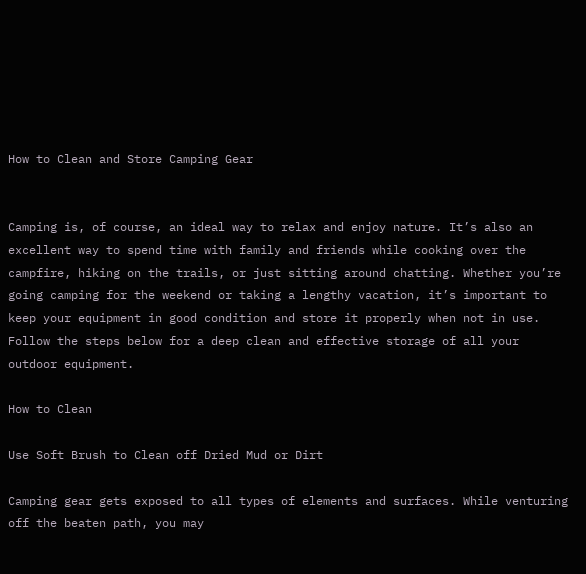How to Clean and Store Camping Gear


Camping is, of course, an ideal way to relax and enjoy nature. It’s also an excellent way to spend time with family and friends while cooking over the campfire, hiking on the trails, or just sitting around chatting. Whether you’re going camping for the weekend or taking a lengthy vacation, it’s important to keep your equipment in good condition and store it properly when not in use. Follow the steps below for a deep clean and effective storage of all your outdoor equipment.

How to Clean

Use Soft Brush to Clean off Dried Mud or Dirt

Camping gear gets exposed to all types of elements and surfaces. While venturing off the beaten path, you may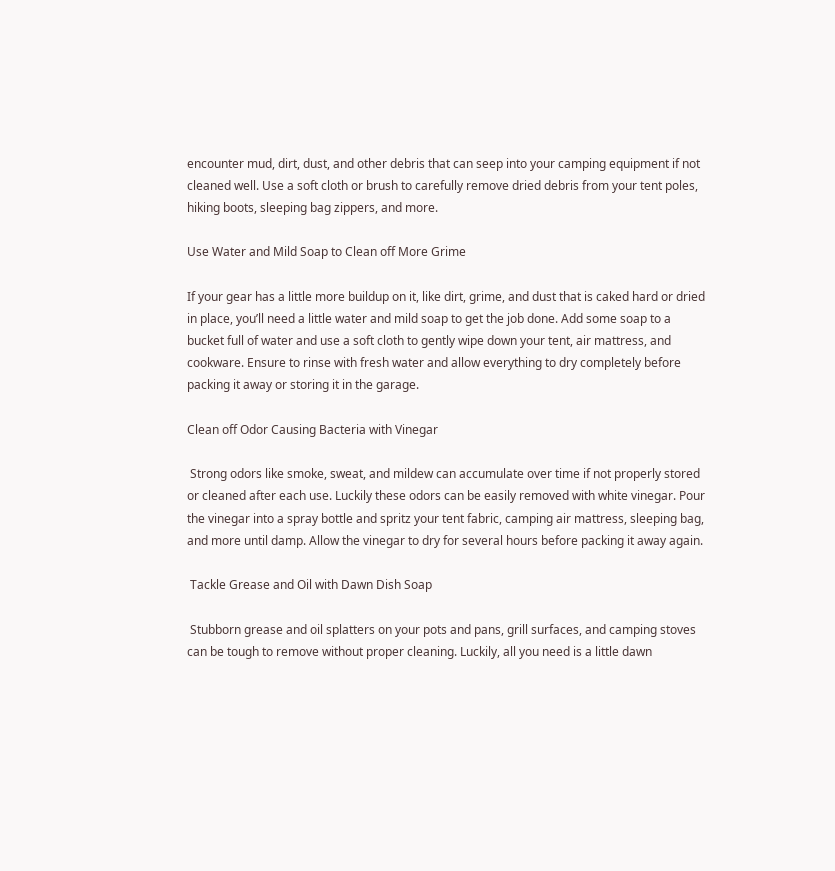encounter mud, dirt, dust, and other debris that can seep into your camping equipment if not cleaned well. Use a soft cloth or brush to carefully remove dried debris from your tent poles, hiking boots, sleeping bag zippers, and more.

Use Water and Mild Soap to Clean off More Grime

If your gear has a little more buildup on it, like dirt, grime, and dust that is caked hard or dried in place, you’ll need a little water and mild soap to get the job done. Add some soap to a bucket full of water and use a soft cloth to gently wipe down your tent, air mattress, and cookware. Ensure to rinse with fresh water and allow everything to dry completely before packing it away or storing it in the garage.

Clean off Odor Causing Bacteria with Vinegar

 Strong odors like smoke, sweat, and mildew can accumulate over time if not properly stored or cleaned after each use. Luckily these odors can be easily removed with white vinegar. Pour the vinegar into a spray bottle and spritz your tent fabric, camping air mattress, sleeping bag, and more until damp. Allow the vinegar to dry for several hours before packing it away again.

 Tackle Grease and Oil with Dawn Dish Soap

 Stubborn grease and oil splatters on your pots and pans, grill surfaces, and camping stoves can be tough to remove without proper cleaning. Luckily, all you need is a little dawn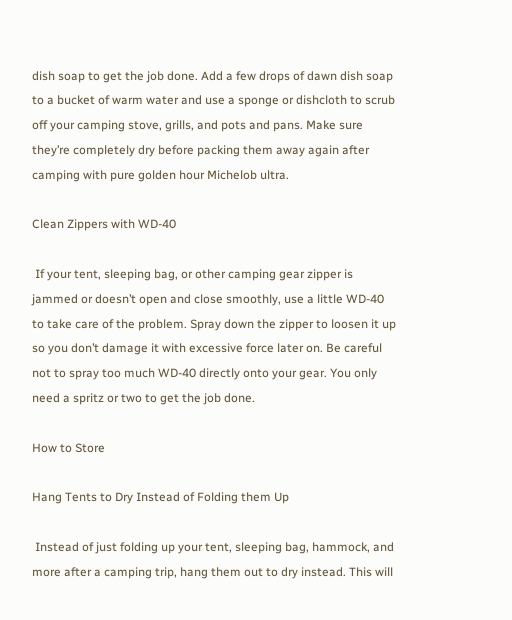dish soap to get the job done. Add a few drops of dawn dish soap to a bucket of warm water and use a sponge or dishcloth to scrub off your camping stove, grills, and pots and pans. Make sure they’re completely dry before packing them away again after camping with pure golden hour Michelob ultra.

Clean Zippers with WD-40

 If your tent, sleeping bag, or other camping gear zipper is jammed or doesn’t open and close smoothly, use a little WD-40 to take care of the problem. Spray down the zipper to loosen it up so you don’t damage it with excessive force later on. Be careful not to spray too much WD-40 directly onto your gear. You only need a spritz or two to get the job done.

How to Store

Hang Tents to Dry Instead of Folding them Up

 Instead of just folding up your tent, sleeping bag, hammock, and more after a camping trip, hang them out to dry instead. This will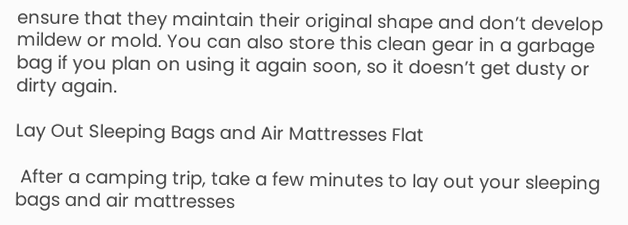ensure that they maintain their original shape and don’t develop mildew or mold. You can also store this clean gear in a garbage bag if you plan on using it again soon, so it doesn’t get dusty or dirty again.

Lay Out Sleeping Bags and Air Mattresses Flat

 After a camping trip, take a few minutes to lay out your sleeping bags and air mattresses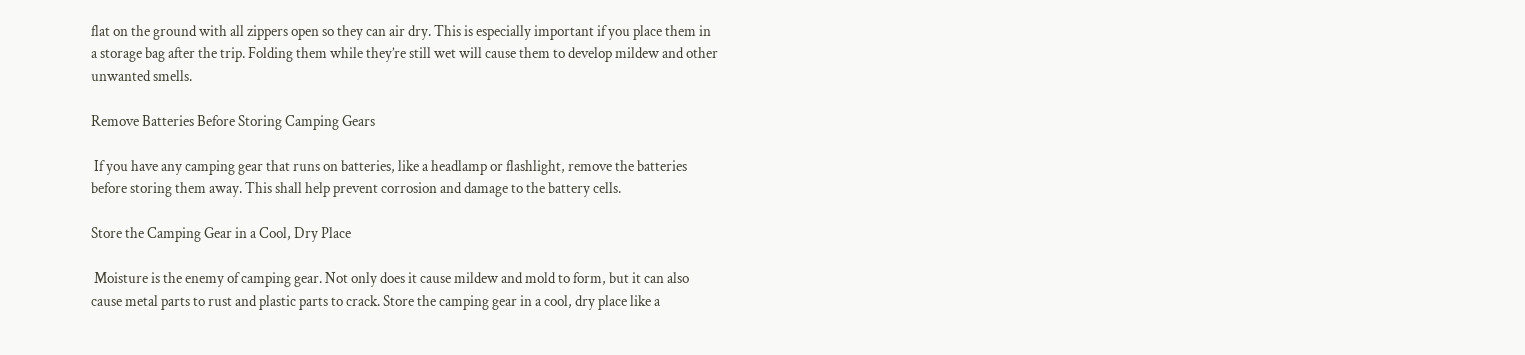flat on the ground with all zippers open so they can air dry. This is especially important if you place them in a storage bag after the trip. Folding them while they’re still wet will cause them to develop mildew and other unwanted smells.

Remove Batteries Before Storing Camping Gears

 If you have any camping gear that runs on batteries, like a headlamp or flashlight, remove the batteries before storing them away. This shall help prevent corrosion and damage to the battery cells.

Store the Camping Gear in a Cool, Dry Place

 Moisture is the enemy of camping gear. Not only does it cause mildew and mold to form, but it can also cause metal parts to rust and plastic parts to crack. Store the camping gear in a cool, dry place like a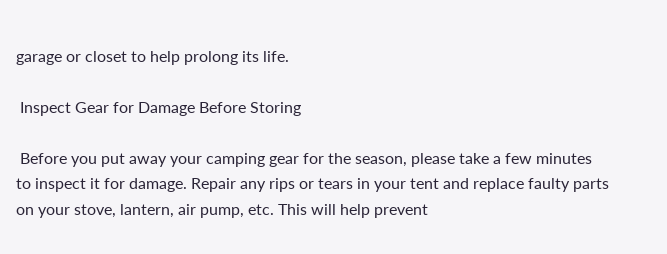garage or closet to help prolong its life.

 Inspect Gear for Damage Before Storing

 Before you put away your camping gear for the season, please take a few minutes to inspect it for damage. Repair any rips or tears in your tent and replace faulty parts on your stove, lantern, air pump, etc. This will help prevent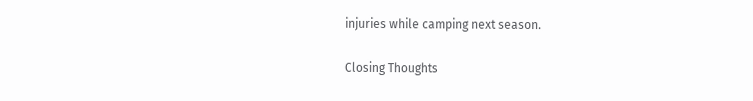injuries while camping next season.

Closing Thoughts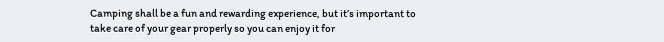Camping shall be a fun and rewarding experience, but it’s important to take care of your gear properly so you can enjoy it for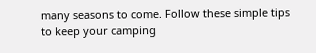many seasons to come. Follow these simple tips to keep your camping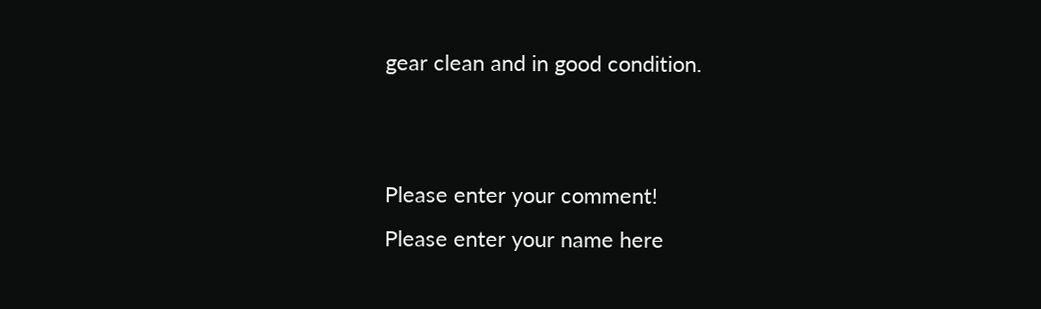gear clean and in good condition.


Please enter your comment!
Please enter your name here